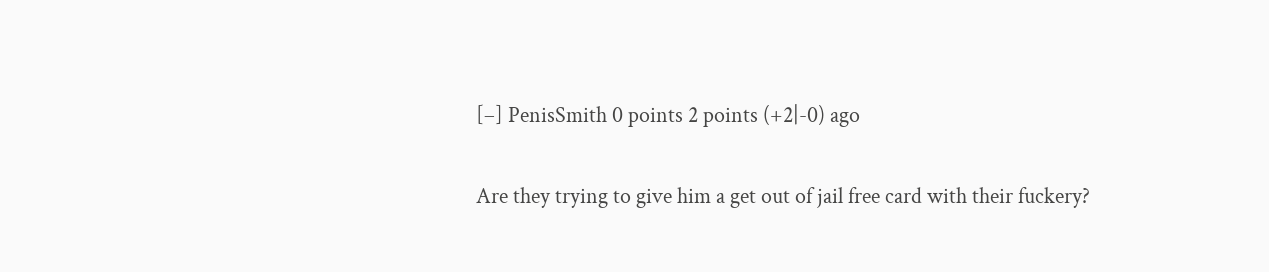[–] PenisSmith 0 points 2 points (+2|-0) ago

Are they trying to give him a get out of jail free card with their fuckery?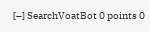[–] SearchVoatBot 0 points 0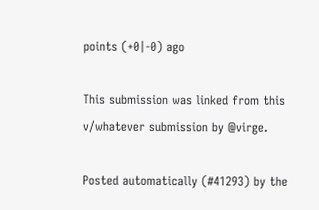points (+0|-0) ago

This submission was linked from this v/whatever submission by @virge.

Posted automatically (#41293) by the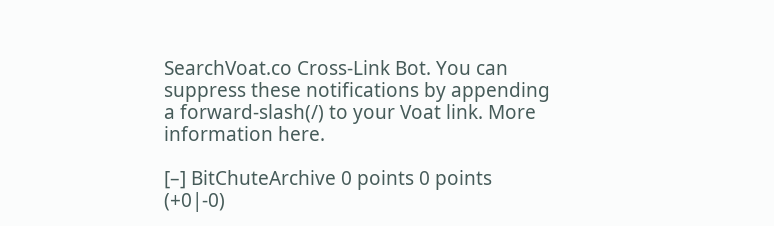SearchVoat.co Cross-Link Bot. You can suppress these notifications by appending a forward-slash(/) to your Voat link. More information here.

[–] BitChuteArchive 0 points 0 points (+0|-0)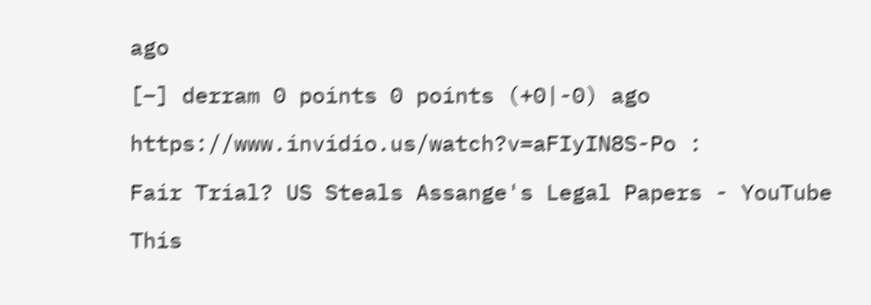ago

[–] derram 0 points 0 points (+0|-0) ago

https://www.invidio.us/watch?v=aFIyIN8S-Po :

Fair Trial? US Steals Assange's Legal Papers - YouTube

This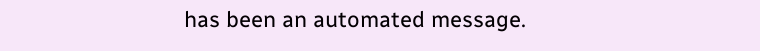has been an automated message.